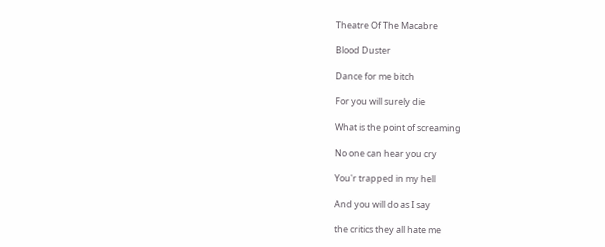Theatre Of The Macabre

Blood Duster

Dance for me bitch

For you will surely die

What is the point of screaming

No one can hear you cry

You'r trapped in my hell

And you will do as I say

the critics they all hate me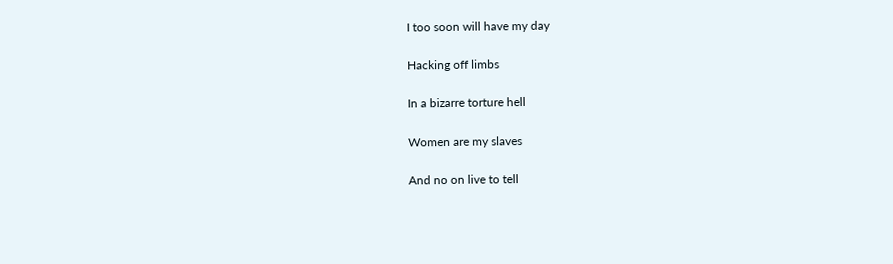I too soon will have my day

Hacking off limbs

In a bizarre torture hell

Women are my slaves

And no on live to tell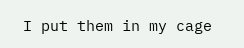I put them in my cage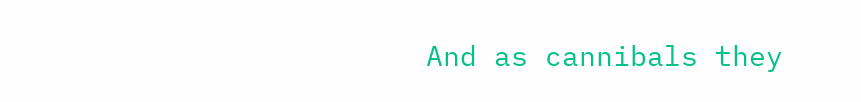And as cannibals they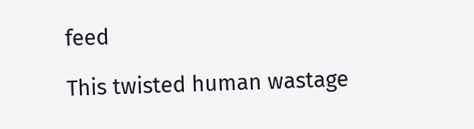feed

This twisted human wastage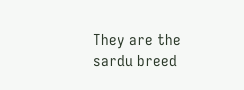They are the sardu breed